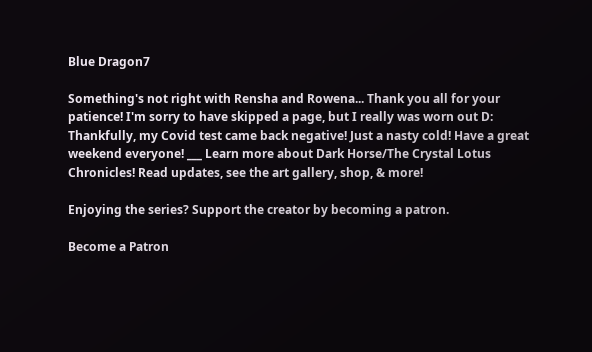Blue Dragon7

Something's not right with Rensha and Rowena... Thank you all for your patience! I'm sorry to have skipped a page, but I really was worn out D: Thankfully, my Covid test came back negative! Just a nasty cold! Have a great weekend everyone! ___ Learn more about Dark Horse/The Crystal Lotus Chronicles! Read updates, see the art gallery, shop, & more!

Enjoying the series? Support the creator by becoming a patron.

Become a Patron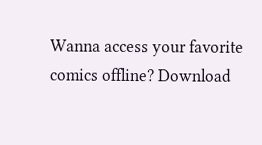Wanna access your favorite comics offline? Download